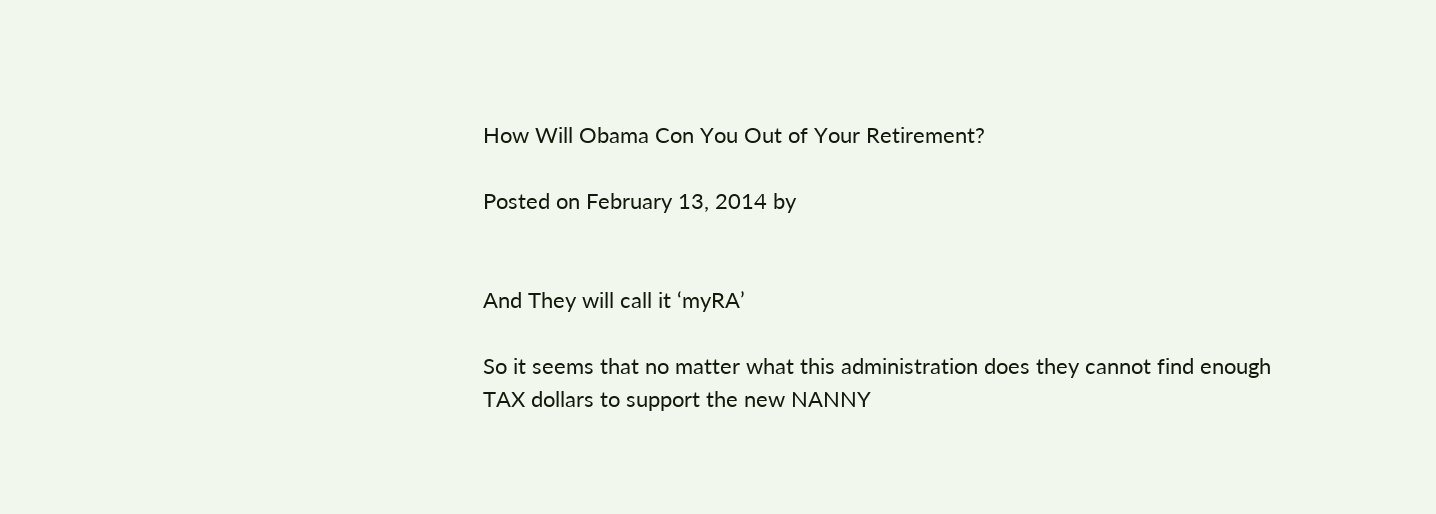How Will Obama Con You Out of Your Retirement?

Posted on February 13, 2014 by


And They will call it ‘myRA’

So it seems that no matter what this administration does they cannot find enough TAX dollars to support the new NANNY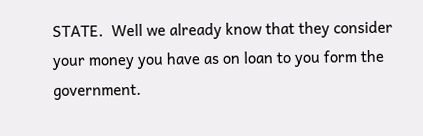STATE.  Well we already know that they consider your money you have as on loan to you form the government.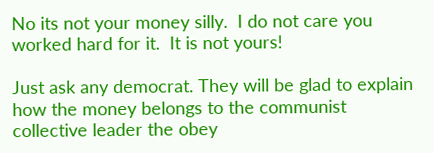No its not your money silly.  I do not care you worked hard for it.  It is not yours!

Just ask any democrat. They will be glad to explain how the money belongs to the communist collective leader the obey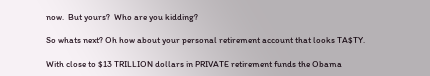now.  But yours?  Who are you kidding?

So whats next? Oh how about your personal retirement account that looks TA$TY.

With close to $13 TRILLION dollars in PRIVATE retirement funds the Obama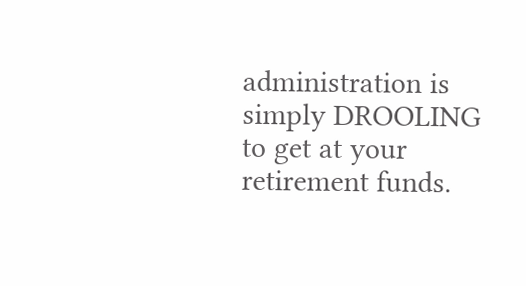administration is simply DROOLING to get at your retirement funds.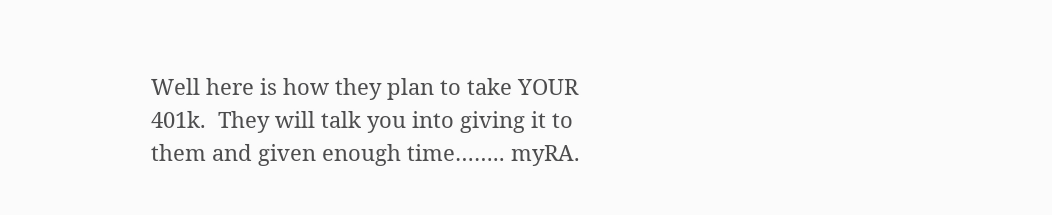Well here is how they plan to take YOUR 401k.  They will talk you into giving it to them and given enough time…….. myRA.